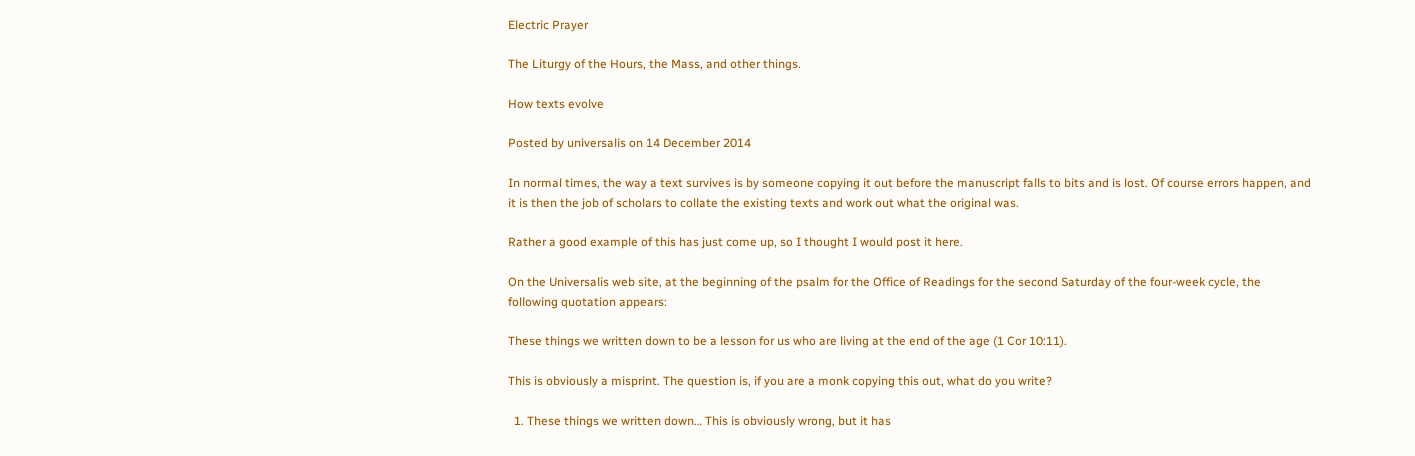Electric Prayer

The Liturgy of the Hours, the Mass, and other things.

How texts evolve

Posted by universalis on 14 December 2014

In normal times, the way a text survives is by someone copying it out before the manuscript falls to bits and is lost. Of course errors happen, and it is then the job of scholars to collate the existing texts and work out what the original was.

Rather a good example of this has just come up, so I thought I would post it here.

On the Universalis web site, at the beginning of the psalm for the Office of Readings for the second Saturday of the four-week cycle, the following quotation appears:

These things we written down to be a lesson for us who are living at the end of the age (1 Cor 10:11).

This is obviously a misprint. The question is, if you are a monk copying this out, what do you write?

  1. These things we written down… This is obviously wrong, but it has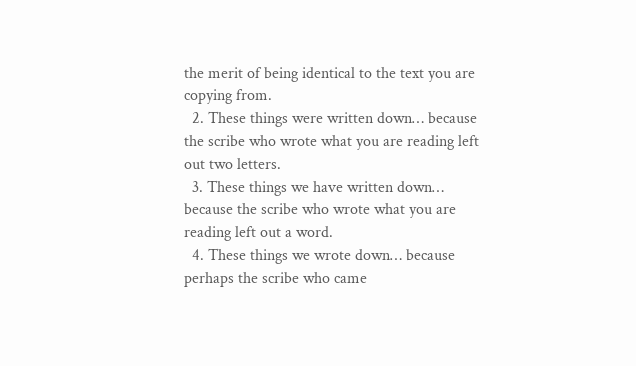the merit of being identical to the text you are copying from.
  2. These things were written down… because the scribe who wrote what you are reading left out two letters.
  3. These things we have written down… because the scribe who wrote what you are reading left out a word.
  4. These things we wrote down… because perhaps the scribe who came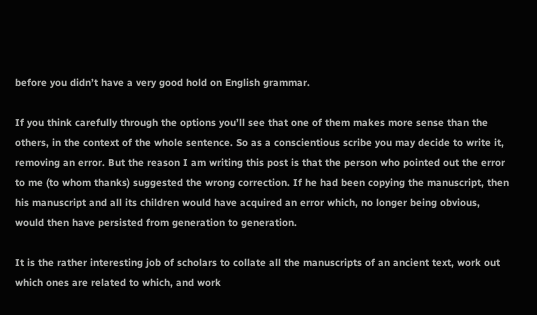before you didn’t have a very good hold on English grammar.

If you think carefully through the options you’ll see that one of them makes more sense than the others, in the context of the whole sentence. So as a conscientious scribe you may decide to write it, removing an error. But the reason I am writing this post is that the person who pointed out the error to me (to whom thanks) suggested the wrong correction. If he had been copying the manuscript, then his manuscript and all its children would have acquired an error which, no longer being obvious, would then have persisted from generation to generation.

It is the rather interesting job of scholars to collate all the manuscripts of an ancient text, work out which ones are related to which, and work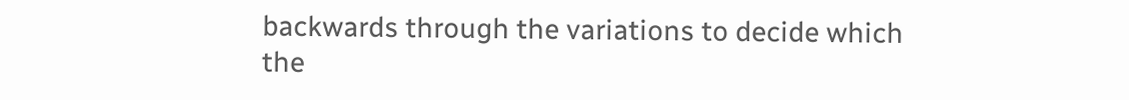backwards through the variations to decide which the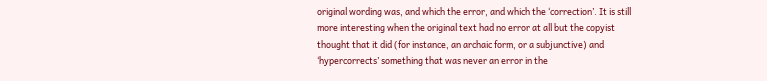original wording was, and which the error, and which the ‘correction’. It is still more interesting when the original text had no error at all but the copyist thought that it did (for instance, an archaic form, or a subjunctive) and ‘hypercorrects’ something that was never an error in the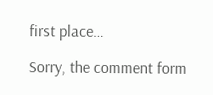first place…

Sorry, the comment form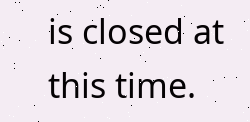is closed at this time.